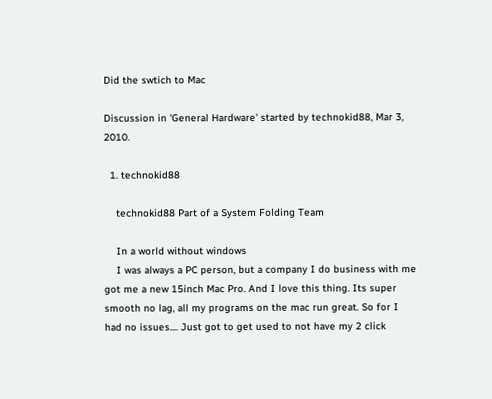Did the swtich to Mac

Discussion in 'General Hardware' started by technokid88, Mar 3, 2010.

  1. technokid88

    technokid88 Part of a System Folding Team

    In a world without windows
    I was always a PC person, but a company I do business with me got me a new 15inch Mac Pro. And I love this thing. Its super smooth no lag, all my programs on the mac run great. So for I had no issues.... Just got to get used to not have my 2 click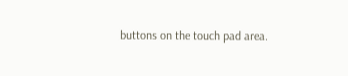buttons on the touch pad area.